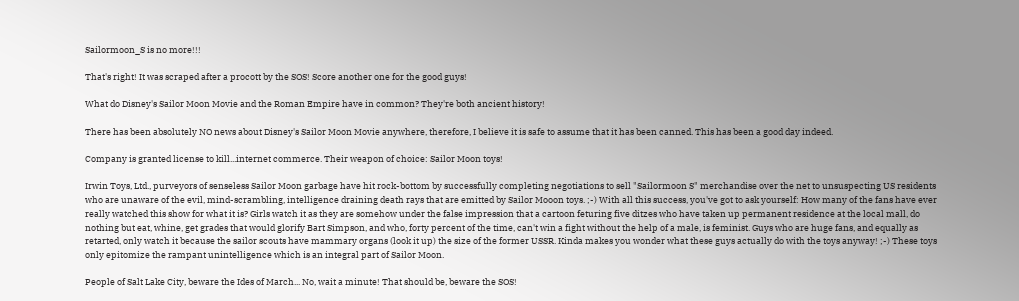Sailormoon_S is no more!!!

That's right! It was scraped after a procott by the SOS! Score another one for the good guys!

What do Disney's Sailor Moon Movie and the Roman Empire have in common? They're both ancient history!

There has been absolutely NO news about Disney's Sailor Moon Movie anywhere, therefore, I believe it is safe to assume that it has been canned. This has been a good day indeed.

Company is granted license to kill...internet commerce. Their weapon of choice: Sailor Moon toys!

Irwin Toys, Ltd., purveyors of senseless Sailor Moon garbage have hit rock-bottom by successfully completing negotiations to sell "Sailormoon S" merchandise over the net to unsuspecting US residents who are unaware of the evil, mind-scrambling, intelligence draining death rays that are emitted by Sailor Mooon toys. ;-) With all this success, you've got to ask yourself: How many of the fans have ever really watched this show for what it is? Girls watch it as they are somehow under the false impression that a cartoon feturing five ditzes who have taken up permanent residence at the local mall, do nothing but eat, whine, get grades that would glorify Bart Simpson, and who, forty percent of the time, can't win a fight without the help of a male, is feminist. Guys who are huge fans, and equally as retarted, only watch it because the sailor scouts have mammary organs (look it up) the size of the former USSR. Kinda makes you wonder what these guys actually do with the toys anyway! ;-) These toys only epitomize the rampant unintelligence which is an integral part of Sailor Moon.

People of Salt Lake City, beware the Ides of March... No, wait a minute! That should be, beware the SOS!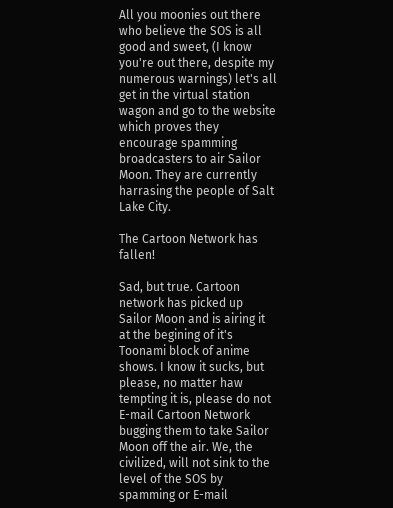All you moonies out there who believe the SOS is all good and sweet, (I know you're out there, despite my numerous warnings) let's all get in the virtual station wagon and go to the website which proves they encourage spamming broadcasters to air Sailor Moon. They are currently harrasing the people of Salt Lake City.

The Cartoon Network has fallen!

Sad, but true. Cartoon network has picked up Sailor Moon and is airing it at the begining of it's Toonami block of anime shows. I know it sucks, but please, no matter haw tempting it is, please do not E-mail Cartoon Network bugging them to take Sailor Moon off the air. We, the civilized, will not sink to the level of the SOS by spamming or E-mail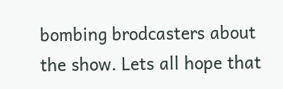bombing brodcasters about the show. Lets all hope that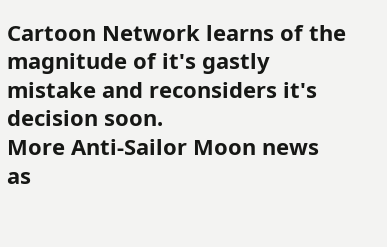Cartoon Network learns of the magnitude of it's gastly mistake and reconsiders it's decision soon.
More Anti-Sailor Moon news as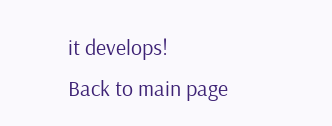it develops!
Back to main page